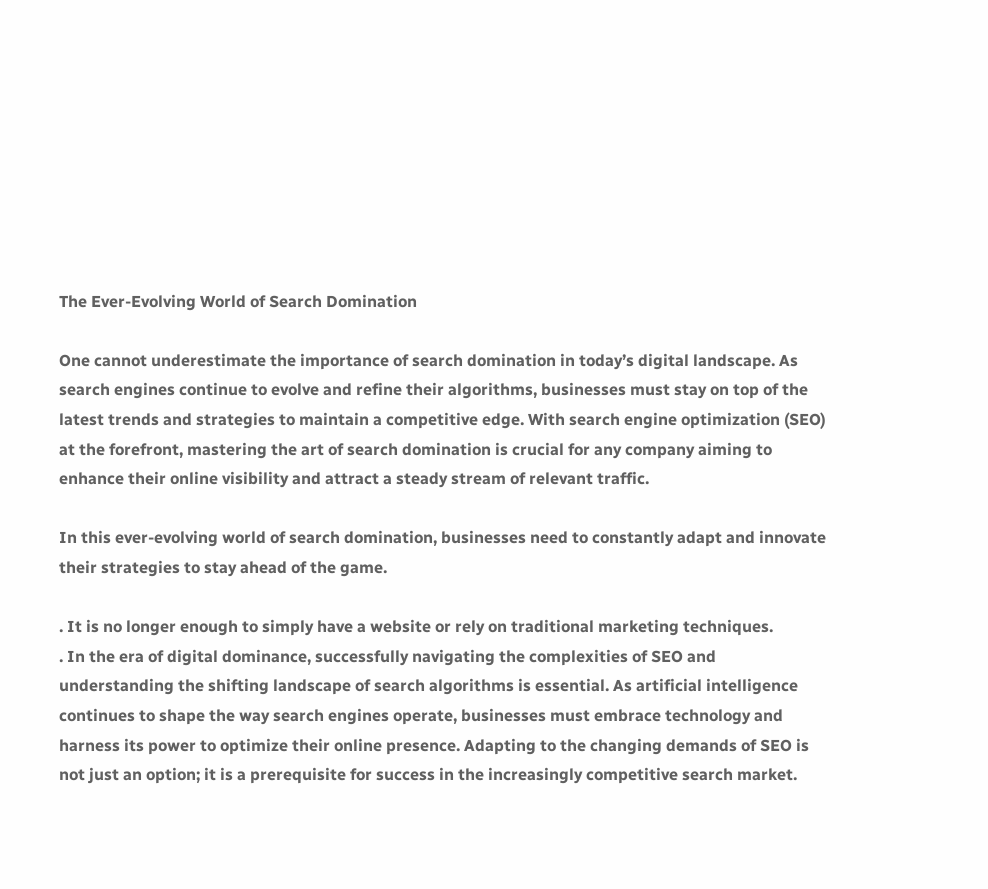The Ever-Evolving World of Search Domination

One cannot underestimate the importance of search domination in today’s digital landscape. As search engines continue to evolve and refine their algorithms, businesses must stay on top of the latest trends and strategies to maintain a competitive edge. With search engine optimization (SEO) at the forefront, mastering the art of search domination is crucial for any company aiming to enhance their online visibility and attract a steady stream of relevant traffic.

In this ever-evolving world of search domination, businesses need to constantly adapt and innovate their strategies to stay ahead of the game.

. It is no longer enough to simply have a website or rely on traditional marketing techniques.
. In the era of digital dominance, successfully navigating the complexities of SEO and understanding the shifting landscape of search algorithms is essential. As artificial intelligence continues to shape the way search engines operate, businesses must embrace technology and harness its power to optimize their online presence. Adapting to the changing demands of SEO is not just an option; it is a prerequisite for success in the increasingly competitive search market.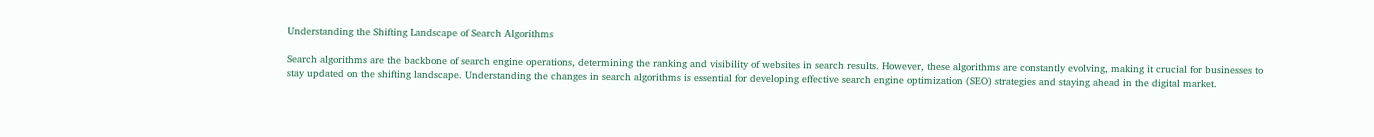Understanding the Shifting Landscape of Search Algorithms

Search algorithms are the backbone of search engine operations, determining the ranking and visibility of websites in search results. However, these algorithms are constantly evolving, making it crucial for businesses to stay updated on the shifting landscape. Understanding the changes in search algorithms is essential for developing effective search engine optimization (SEO) strategies and staying ahead in the digital market.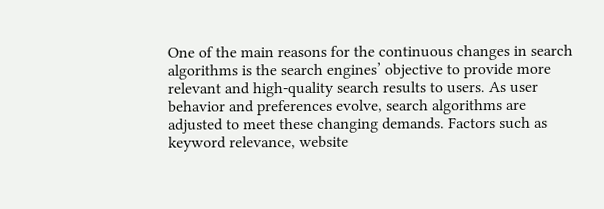One of the main reasons for the continuous changes in search algorithms is the search engines’ objective to provide more relevant and high-quality search results to users. As user behavior and preferences evolve, search algorithms are adjusted to meet these changing demands. Factors such as keyword relevance, website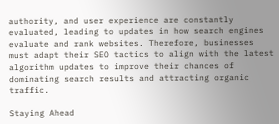authority, and user experience are constantly evaluated, leading to updates in how search engines evaluate and rank websites. Therefore, businesses must adapt their SEO tactics to align with the latest algorithm updates to improve their chances of dominating search results and attracting organic traffic.

Staying Ahead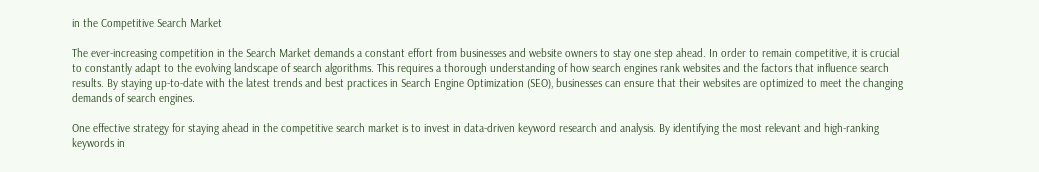in the Competitive Search Market

The ever-increasing competition in the Search Market demands a constant effort from businesses and website owners to stay one step ahead. In order to remain competitive, it is crucial to constantly adapt to the evolving landscape of search algorithms. This requires a thorough understanding of how search engines rank websites and the factors that influence search results. By staying up-to-date with the latest trends and best practices in Search Engine Optimization (SEO), businesses can ensure that their websites are optimized to meet the changing demands of search engines.

One effective strategy for staying ahead in the competitive search market is to invest in data-driven keyword research and analysis. By identifying the most relevant and high-ranking keywords in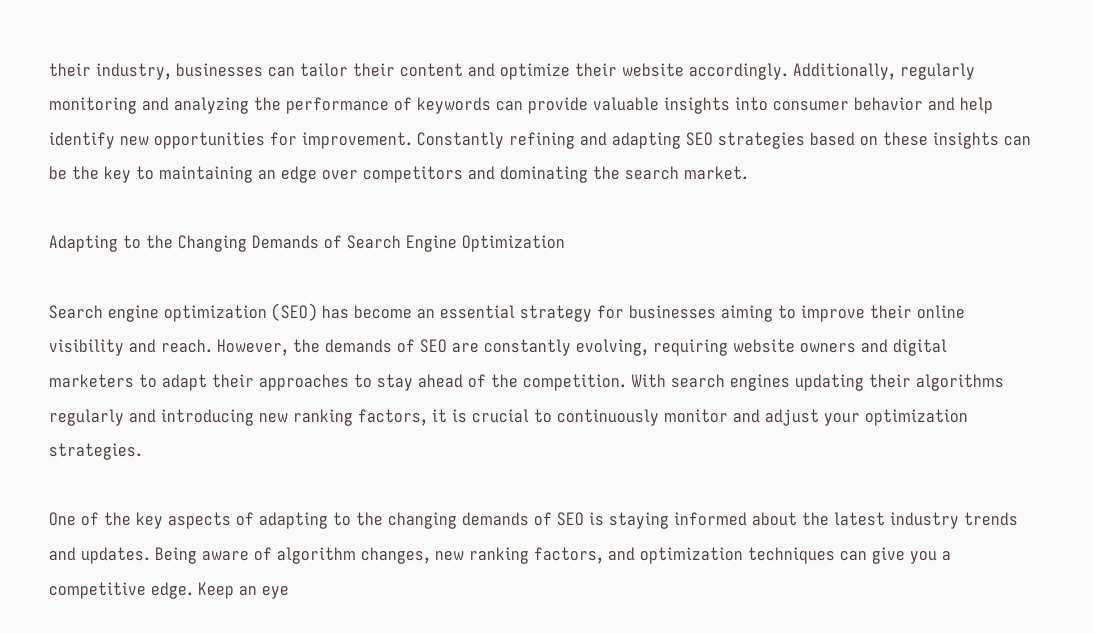their industry, businesses can tailor their content and optimize their website accordingly. Additionally, regularly monitoring and analyzing the performance of keywords can provide valuable insights into consumer behavior and help identify new opportunities for improvement. Constantly refining and adapting SEO strategies based on these insights can be the key to maintaining an edge over competitors and dominating the search market.

Adapting to the Changing Demands of Search Engine Optimization

Search engine optimization (SEO) has become an essential strategy for businesses aiming to improve their online visibility and reach. However, the demands of SEO are constantly evolving, requiring website owners and digital marketers to adapt their approaches to stay ahead of the competition. With search engines updating their algorithms regularly and introducing new ranking factors, it is crucial to continuously monitor and adjust your optimization strategies.

One of the key aspects of adapting to the changing demands of SEO is staying informed about the latest industry trends and updates. Being aware of algorithm changes, new ranking factors, and optimization techniques can give you a competitive edge. Keep an eye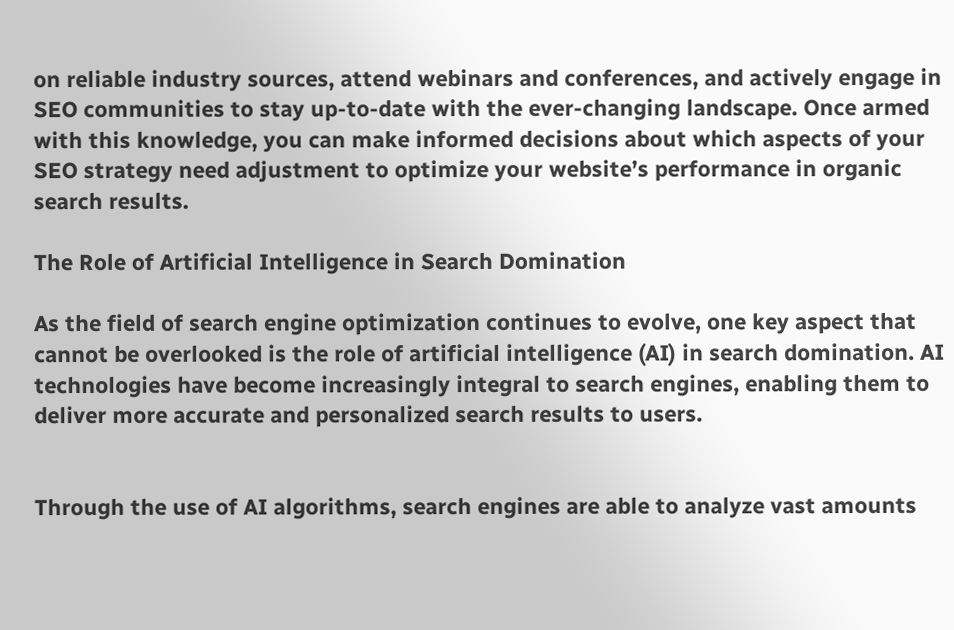on reliable industry sources, attend webinars and conferences, and actively engage in SEO communities to stay up-to-date with the ever-changing landscape. Once armed with this knowledge, you can make informed decisions about which aspects of your SEO strategy need adjustment to optimize your website’s performance in organic search results.

The Role of Artificial Intelligence in Search Domination

As the field of search engine optimization continues to evolve, one key aspect that cannot be overlooked is the role of artificial intelligence (AI) in search domination. AI technologies have become increasingly integral to search engines, enabling them to deliver more accurate and personalized search results to users.


Through the use of AI algorithms, search engines are able to analyze vast amounts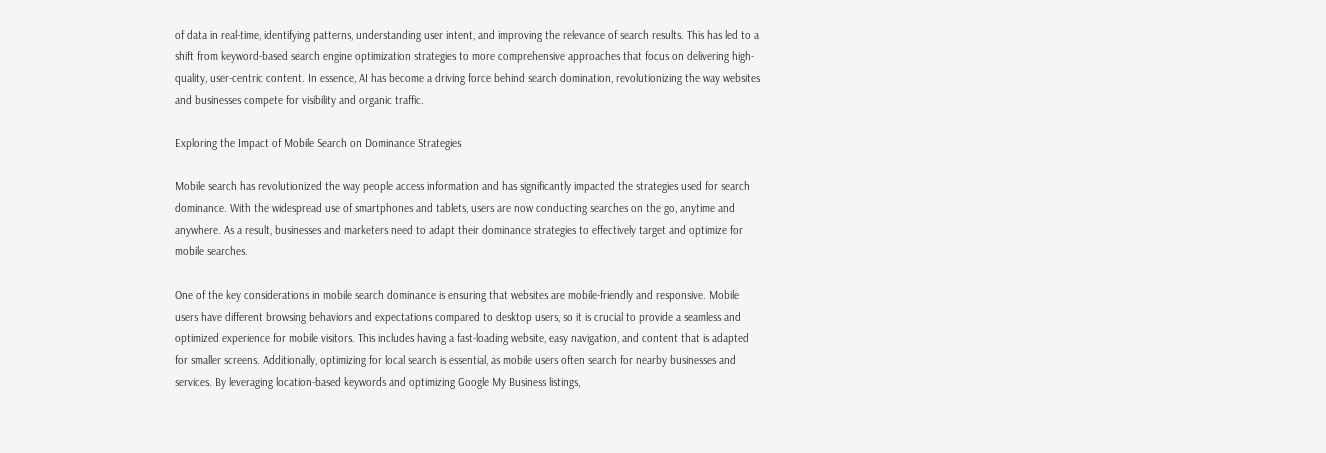of data in real-time, identifying patterns, understanding user intent, and improving the relevance of search results. This has led to a shift from keyword-based search engine optimization strategies to more comprehensive approaches that focus on delivering high-quality, user-centric content. In essence, AI has become a driving force behind search domination, revolutionizing the way websites and businesses compete for visibility and organic traffic.

Exploring the Impact of Mobile Search on Dominance Strategies

Mobile search has revolutionized the way people access information and has significantly impacted the strategies used for search dominance. With the widespread use of smartphones and tablets, users are now conducting searches on the go, anytime and anywhere. As a result, businesses and marketers need to adapt their dominance strategies to effectively target and optimize for mobile searches.

One of the key considerations in mobile search dominance is ensuring that websites are mobile-friendly and responsive. Mobile users have different browsing behaviors and expectations compared to desktop users, so it is crucial to provide a seamless and optimized experience for mobile visitors. This includes having a fast-loading website, easy navigation, and content that is adapted for smaller screens. Additionally, optimizing for local search is essential, as mobile users often search for nearby businesses and services. By leveraging location-based keywords and optimizing Google My Business listings,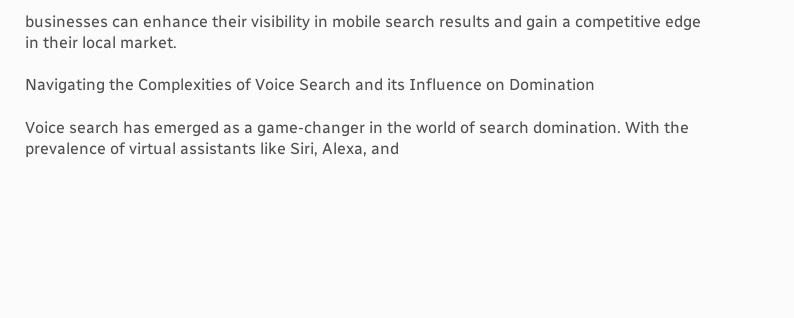businesses can enhance their visibility in mobile search results and gain a competitive edge in their local market.

Navigating the Complexities of Voice Search and its Influence on Domination

Voice search has emerged as a game-changer in the world of search domination. With the prevalence of virtual assistants like Siri, Alexa, and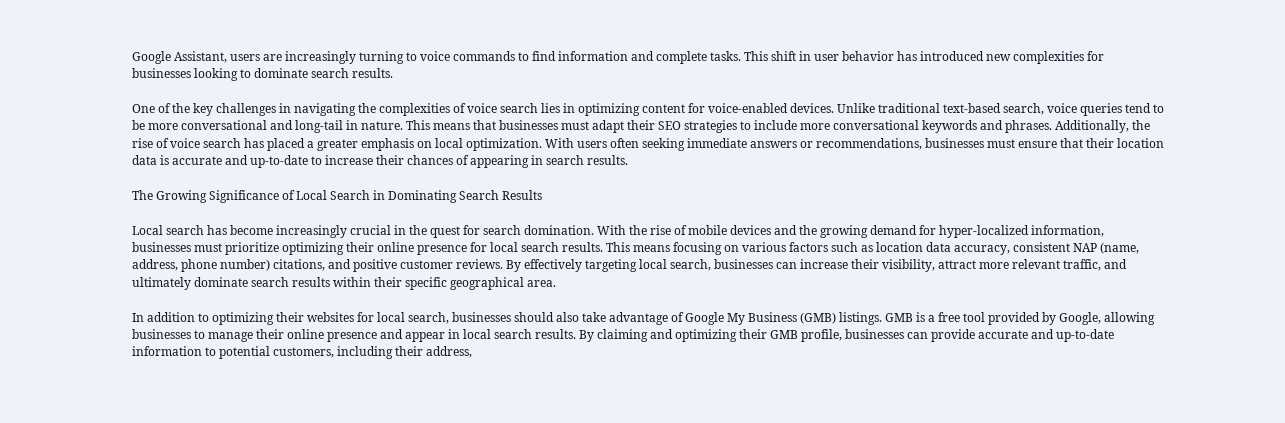Google Assistant, users are increasingly turning to voice commands to find information and complete tasks. This shift in user behavior has introduced new complexities for businesses looking to dominate search results.

One of the key challenges in navigating the complexities of voice search lies in optimizing content for voice-enabled devices. Unlike traditional text-based search, voice queries tend to be more conversational and long-tail in nature. This means that businesses must adapt their SEO strategies to include more conversational keywords and phrases. Additionally, the rise of voice search has placed a greater emphasis on local optimization. With users often seeking immediate answers or recommendations, businesses must ensure that their location data is accurate and up-to-date to increase their chances of appearing in search results.

The Growing Significance of Local Search in Dominating Search Results

Local search has become increasingly crucial in the quest for search domination. With the rise of mobile devices and the growing demand for hyper-localized information, businesses must prioritize optimizing their online presence for local search results. This means focusing on various factors such as location data accuracy, consistent NAP (name, address, phone number) citations, and positive customer reviews. By effectively targeting local search, businesses can increase their visibility, attract more relevant traffic, and ultimately dominate search results within their specific geographical area.

In addition to optimizing their websites for local search, businesses should also take advantage of Google My Business (GMB) listings. GMB is a free tool provided by Google, allowing businesses to manage their online presence and appear in local search results. By claiming and optimizing their GMB profile, businesses can provide accurate and up-to-date information to potential customers, including their address,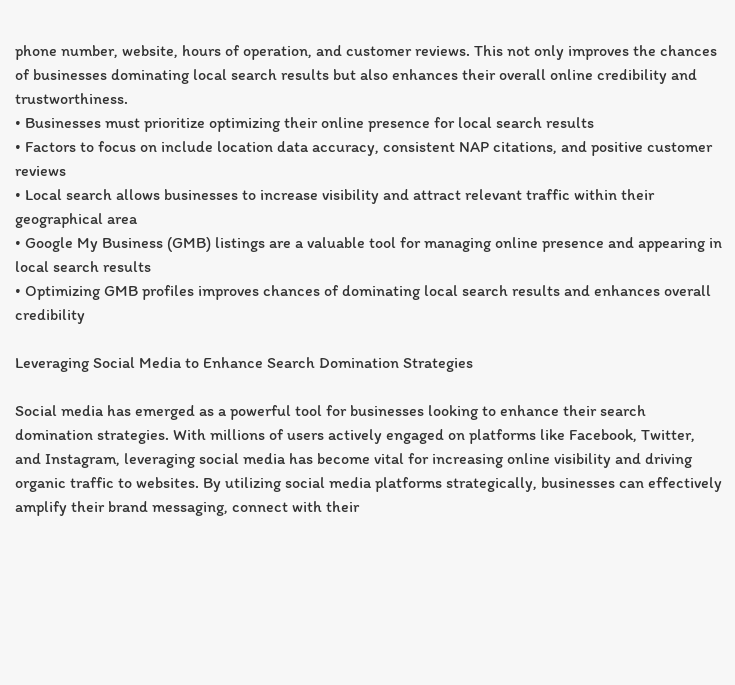phone number, website, hours of operation, and customer reviews. This not only improves the chances of businesses dominating local search results but also enhances their overall online credibility and trustworthiness.
• Businesses must prioritize optimizing their online presence for local search results
• Factors to focus on include location data accuracy, consistent NAP citations, and positive customer reviews
• Local search allows businesses to increase visibility and attract relevant traffic within their geographical area
• Google My Business (GMB) listings are a valuable tool for managing online presence and appearing in local search results
• Optimizing GMB profiles improves chances of dominating local search results and enhances overall credibility

Leveraging Social Media to Enhance Search Domination Strategies

Social media has emerged as a powerful tool for businesses looking to enhance their search domination strategies. With millions of users actively engaged on platforms like Facebook, Twitter, and Instagram, leveraging social media has become vital for increasing online visibility and driving organic traffic to websites. By utilizing social media platforms strategically, businesses can effectively amplify their brand messaging, connect with their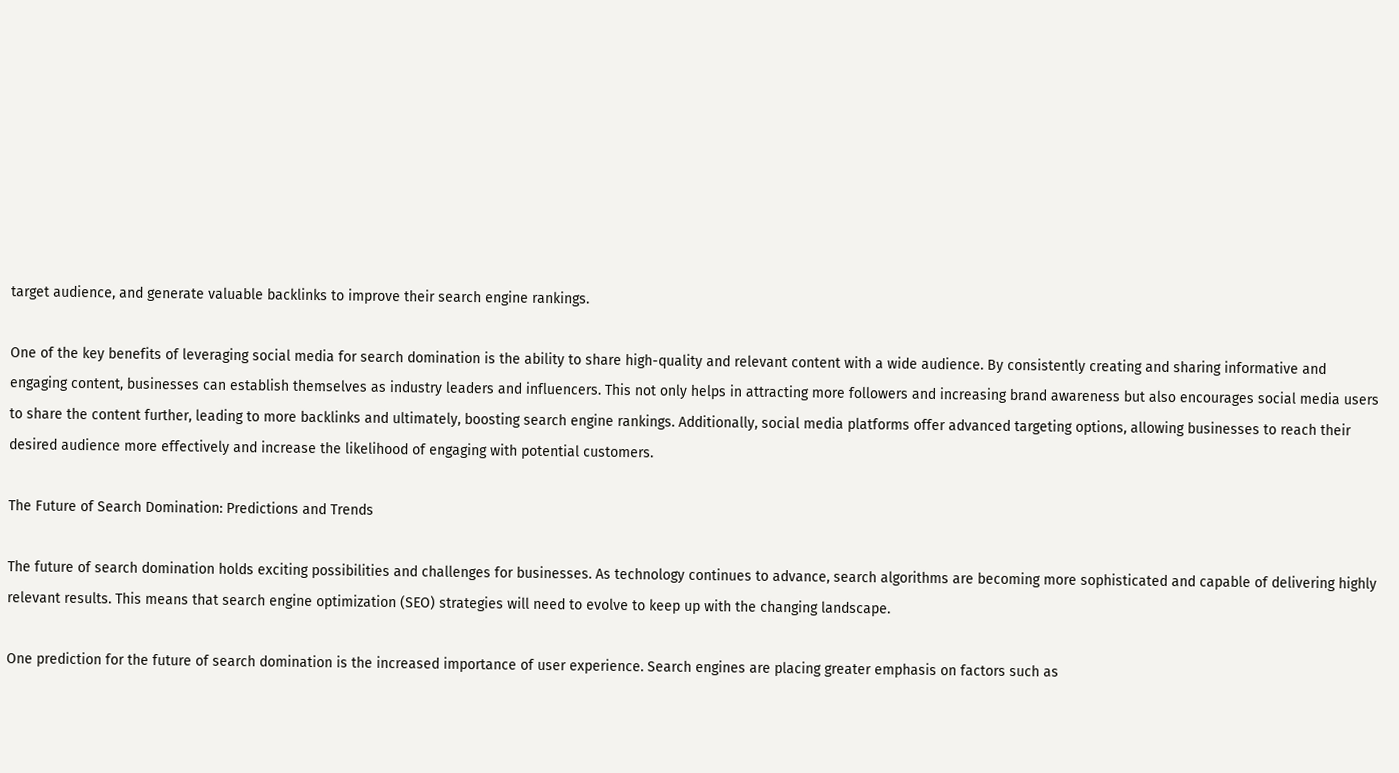target audience, and generate valuable backlinks to improve their search engine rankings.

One of the key benefits of leveraging social media for search domination is the ability to share high-quality and relevant content with a wide audience. By consistently creating and sharing informative and engaging content, businesses can establish themselves as industry leaders and influencers. This not only helps in attracting more followers and increasing brand awareness but also encourages social media users to share the content further, leading to more backlinks and ultimately, boosting search engine rankings. Additionally, social media platforms offer advanced targeting options, allowing businesses to reach their desired audience more effectively and increase the likelihood of engaging with potential customers.

The Future of Search Domination: Predictions and Trends

The future of search domination holds exciting possibilities and challenges for businesses. As technology continues to advance, search algorithms are becoming more sophisticated and capable of delivering highly relevant results. This means that search engine optimization (SEO) strategies will need to evolve to keep up with the changing landscape.

One prediction for the future of search domination is the increased importance of user experience. Search engines are placing greater emphasis on factors such as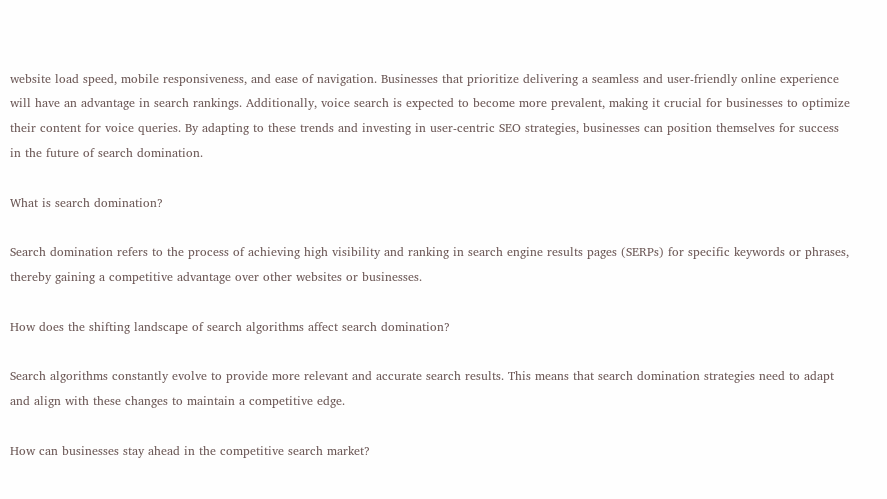website load speed, mobile responsiveness, and ease of navigation. Businesses that prioritize delivering a seamless and user-friendly online experience will have an advantage in search rankings. Additionally, voice search is expected to become more prevalent, making it crucial for businesses to optimize their content for voice queries. By adapting to these trends and investing in user-centric SEO strategies, businesses can position themselves for success in the future of search domination.

What is search domination?

Search domination refers to the process of achieving high visibility and ranking in search engine results pages (SERPs) for specific keywords or phrases, thereby gaining a competitive advantage over other websites or businesses.

How does the shifting landscape of search algorithms affect search domination?

Search algorithms constantly evolve to provide more relevant and accurate search results. This means that search domination strategies need to adapt and align with these changes to maintain a competitive edge.

How can businesses stay ahead in the competitive search market?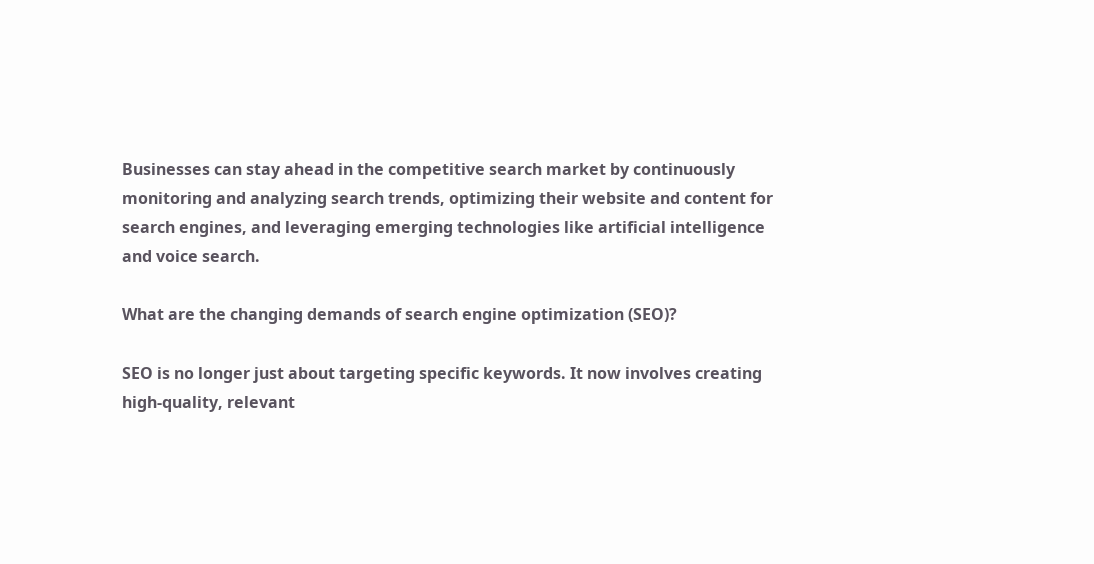Businesses can stay ahead in the competitive search market by continuously monitoring and analyzing search trends, optimizing their website and content for search engines, and leveraging emerging technologies like artificial intelligence and voice search.

What are the changing demands of search engine optimization (SEO)?

SEO is no longer just about targeting specific keywords. It now involves creating high-quality, relevant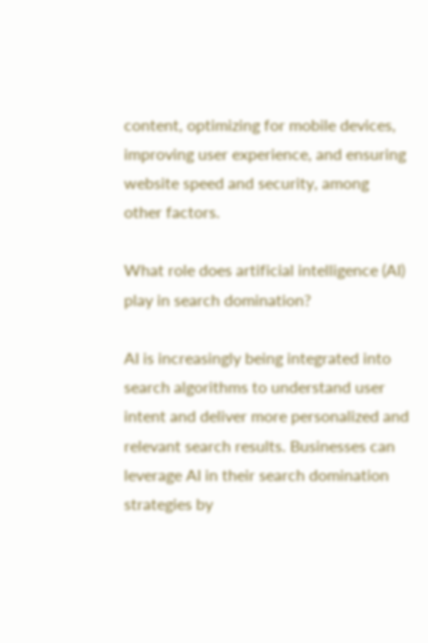content, optimizing for mobile devices, improving user experience, and ensuring website speed and security, among other factors.

What role does artificial intelligence (AI) play in search domination?

AI is increasingly being integrated into search algorithms to understand user intent and deliver more personalized and relevant search results. Businesses can leverage AI in their search domination strategies by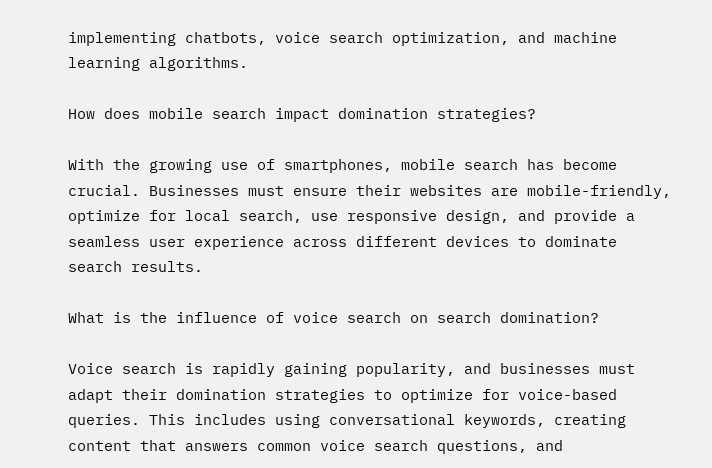implementing chatbots, voice search optimization, and machine learning algorithms.

How does mobile search impact domination strategies?

With the growing use of smartphones, mobile search has become crucial. Businesses must ensure their websites are mobile-friendly, optimize for local search, use responsive design, and provide a seamless user experience across different devices to dominate search results.

What is the influence of voice search on search domination?

Voice search is rapidly gaining popularity, and businesses must adapt their domination strategies to optimize for voice-based queries. This includes using conversational keywords, creating content that answers common voice search questions, and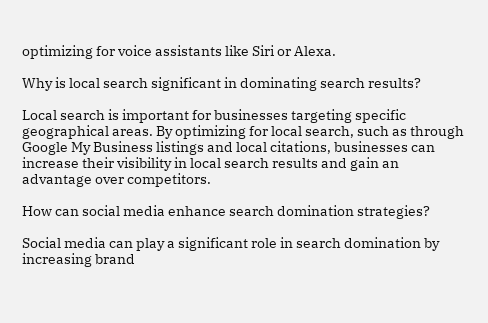optimizing for voice assistants like Siri or Alexa.

Why is local search significant in dominating search results?

Local search is important for businesses targeting specific geographical areas. By optimizing for local search, such as through Google My Business listings and local citations, businesses can increase their visibility in local search results and gain an advantage over competitors.

How can social media enhance search domination strategies?

Social media can play a significant role in search domination by increasing brand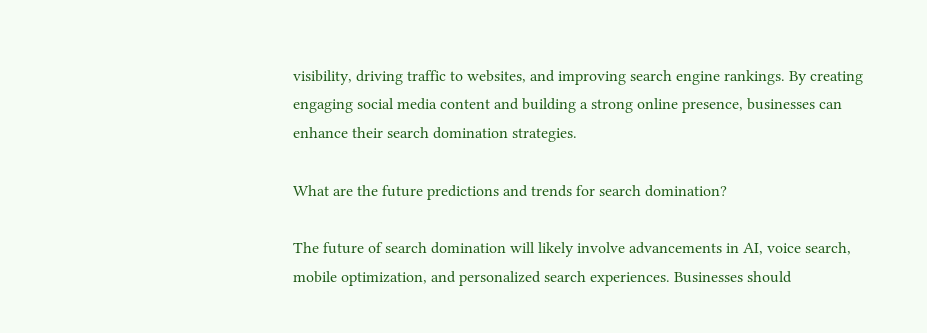visibility, driving traffic to websites, and improving search engine rankings. By creating engaging social media content and building a strong online presence, businesses can enhance their search domination strategies.

What are the future predictions and trends for search domination?

The future of search domination will likely involve advancements in AI, voice search, mobile optimization, and personalized search experiences. Businesses should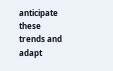anticipate these trends and adapt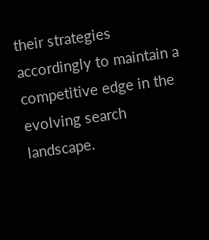their strategies accordingly to maintain a competitive edge in the evolving search landscape.